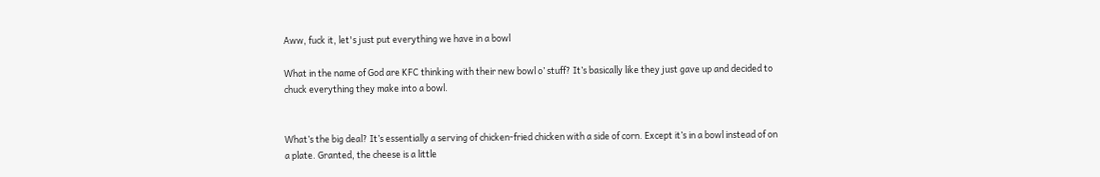Aww, fuck it, let's just put everything we have in a bowl

What in the name of God are KFC thinking with their new bowl o’ stuff? It’s basically like they just gave up and decided to chuck everything they make into a bowl.


What’s the big deal? It’s essentially a serving of chicken-fried chicken with a side of corn. Except it’s in a bowl instead of on a plate. Granted, the cheese is a little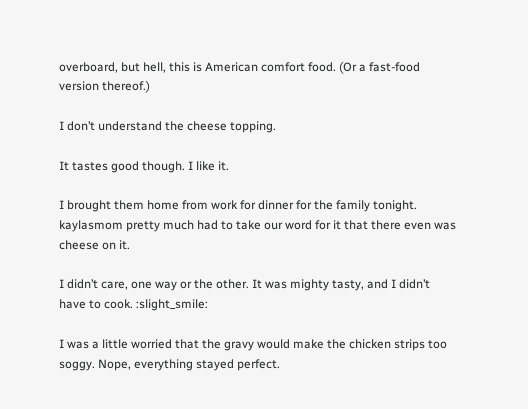overboard, but hell, this is American comfort food. (Or a fast-food version thereof.)

I don’t understand the cheese topping.

It tastes good though. I like it.

I brought them home from work for dinner for the family tonight. kaylasmom pretty much had to take our word for it that there even was cheese on it.

I didn’t care, one way or the other. It was mighty tasty, and I didn’t have to cook. :slight_smile:

I was a little worried that the gravy would make the chicken strips too soggy. Nope, everything stayed perfect.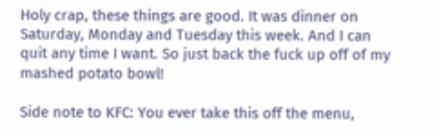Holy crap, these things are good. It was dinner on Saturday, Monday and Tuesday this week. And I can quit any time I want. So just back the fuck up off of my mashed potato bowl!

Side note to KFC: You ever take this off the menu,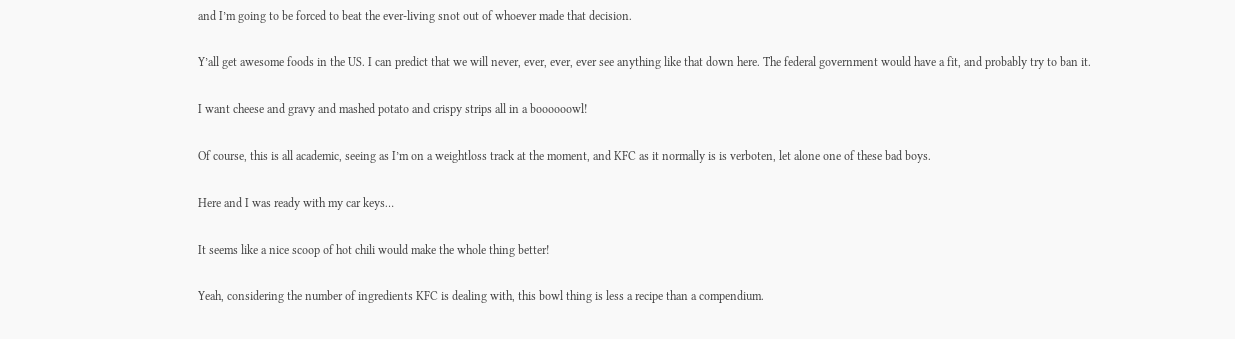and I’m going to be forced to beat the ever-living snot out of whoever made that decision.

Y’all get awesome foods in the US. I can predict that we will never, ever, ever, ever see anything like that down here. The federal government would have a fit, and probably try to ban it.

I want cheese and gravy and mashed potato and crispy strips all in a boooooowl!

Of course, this is all academic, seeing as I’m on a weightloss track at the moment, and KFC as it normally is is verboten, let alone one of these bad boys.

Here and I was ready with my car keys…

It seems like a nice scoop of hot chili would make the whole thing better!

Yeah, considering the number of ingredients KFC is dealing with, this bowl thing is less a recipe than a compendium.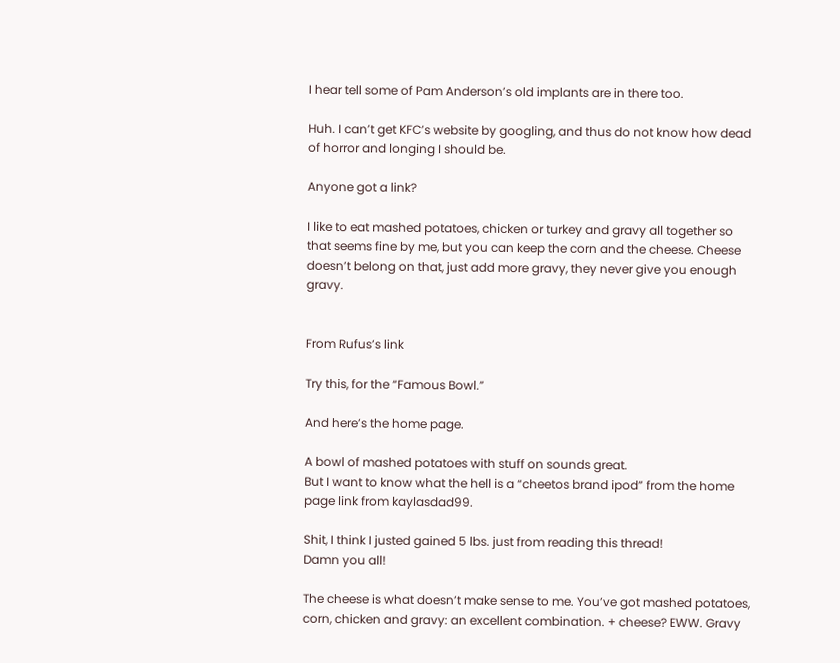I hear tell some of Pam Anderson’s old implants are in there too.

Huh. I can’t get KFC’s website by googling, and thus do not know how dead of horror and longing I should be.

Anyone got a link?

I like to eat mashed potatoes, chicken or turkey and gravy all together so that seems fine by me, but you can keep the corn and the cheese. Cheese doesn’t belong on that, just add more gravy, they never give you enough gravy.


From Rufus’s link

Try this, for the “Famous Bowl.”

And here’s the home page.

A bowl of mashed potatoes with stuff on sounds great.
But I want to know what the hell is a “cheetos brand ipod” from the home page link from kaylasdad99.

Shit, I think I justed gained 5 lbs. just from reading this thread!
Damn you all!

The cheese is what doesn’t make sense to me. You’ve got mashed potatoes, corn, chicken and gravy: an excellent combination. + cheese? EWW. Gravy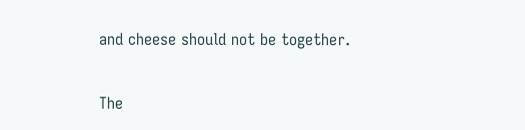and cheese should not be together.

The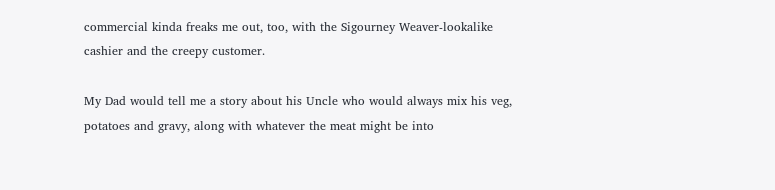commercial kinda freaks me out, too, with the Sigourney Weaver-lookalike cashier and the creepy customer.

My Dad would tell me a story about his Uncle who would always mix his veg, potatoes and gravy, along with whatever the meat might be into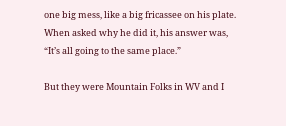one big mess, like a big fricassee on his plate. When asked why he did it, his answer was, “It’s all going to the same place.”

But they were Mountain Folks in WV and I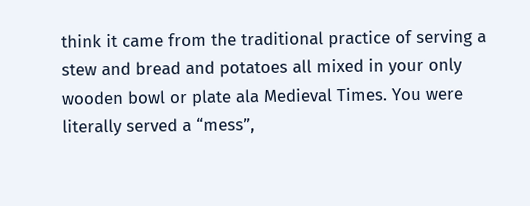think it came from the traditional practice of serving a stew and bread and potatoes all mixed in your only wooden bowl or plate ala Medieval Times. You were literally served a “mess”,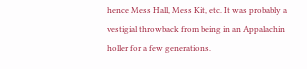hence Mess Hall, Mess Kit, etc. It was probably a vestigial throwback from being in an Appalachin holler for a few generations.